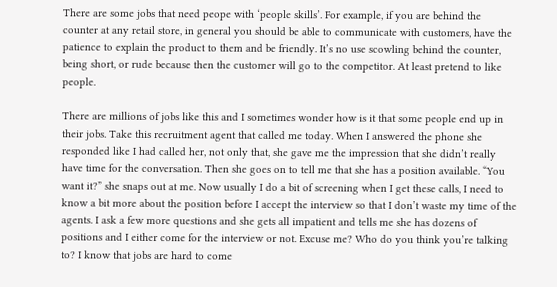There are some jobs that need peope with ‘people skills’. For example, if you are behind the counter at any retail store, in general you should be able to communicate with customers, have the patience to explain the product to them and be friendly. It’s no use scowling behind the counter, being short, or rude because then the customer will go to the competitor. At least pretend to like people.

There are millions of jobs like this and I sometimes wonder how is it that some people end up in their jobs. Take this recruitment agent that called me today. When I answered the phone she responded like I had called her, not only that, she gave me the impression that she didn’t really have time for the conversation. Then she goes on to tell me that she has a position available. “You want it?” she snaps out at me. Now usually I do a bit of screening when I get these calls, I need to know a bit more about the position before I accept the interview so that I don’t waste my time of the agents. I ask a few more questions and she gets all impatient and tells me she has dozens of positions and I either come for the interview or not. Excuse me? Who do you think you’re talking to? I know that jobs are hard to come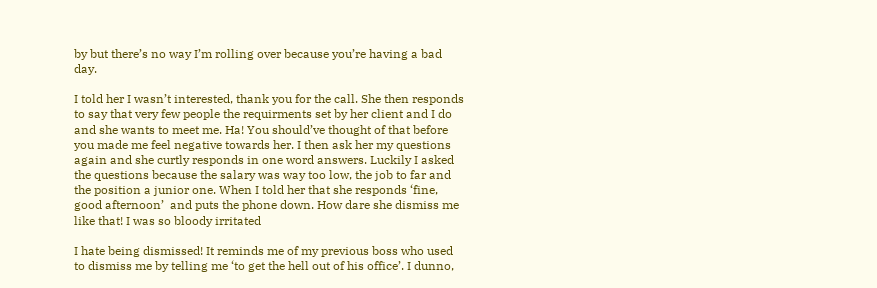by but there’s no way I’m rolling over because you’re having a bad day.

I told her I wasn’t interested, thank you for the call. She then responds to say that very few people the requirments set by her client and I do and she wants to meet me. Ha! You should’ve thought of that before you made me feel negative towards her. I then ask her my questions again and she curtly responds in one word answers. Luckily I asked the questions because the salary was way too low, the job to far and the position a junior one. When I told her that she responds ‘fine, good afternoon’  and puts the phone down. How dare she dismiss me like that! I was so bloody irritated

I hate being dismissed! It reminds me of my previous boss who used to dismiss me by telling me ‘to get the hell out of his office’. I dunno,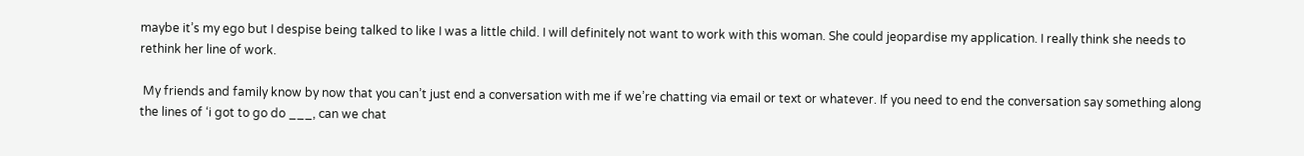maybe it’s my ego but I despise being talked to like I was a little child. I will definitely not want to work with this woman. She could jeopardise my application. I really think she needs to rethink her line of work.

 My friends and family know by now that you can’t just end a conversation with me if we’re chatting via email or text or whatever. If you need to end the conversation say something along the lines of ‘i got to go do ___, can we chat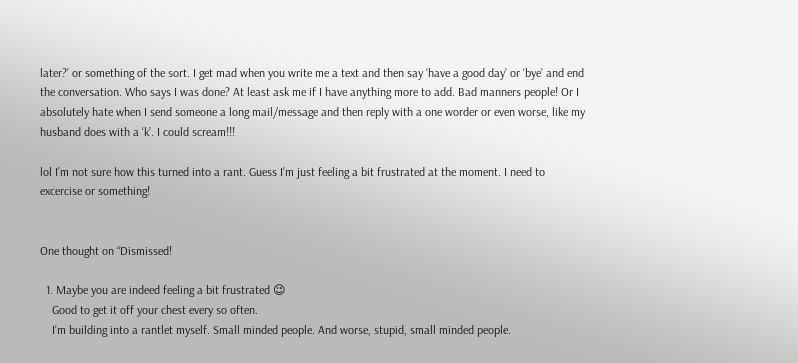later?’ or something of the sort. I get mad when you write me a text and then say ‘have a good day’ or ‘bye’ and end the conversation. Who says I was done? At least ask me if I have anything more to add. Bad manners people! Or I absolutely hate when I send someone a long mail/message and then reply with a one worder or even worse, like my husband does with a ‘k’. I could scream!!!

lol I’m not sure how this turned into a rant. Guess I’m just feeling a bit frustrated at the moment. I need to excercise or something!


One thought on “Dismissed!

  1. Maybe you are indeed feeling a bit frustrated 😉
    Good to get it off your chest every so often.
    I’m building into a rantlet myself. Small minded people. And worse, stupid, small minded people.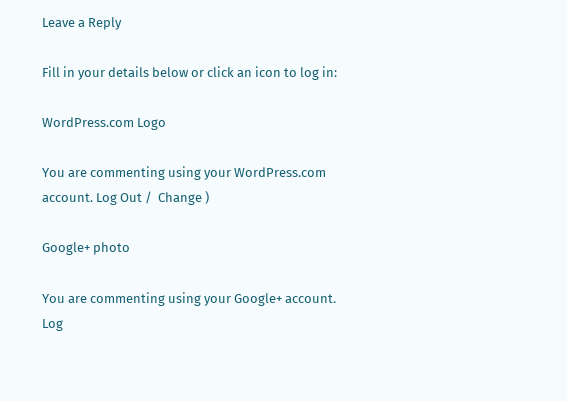Leave a Reply

Fill in your details below or click an icon to log in:

WordPress.com Logo

You are commenting using your WordPress.com account. Log Out /  Change )

Google+ photo

You are commenting using your Google+ account. Log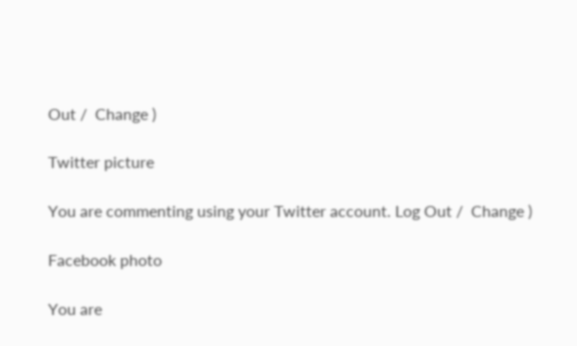Out /  Change )

Twitter picture

You are commenting using your Twitter account. Log Out /  Change )

Facebook photo

You are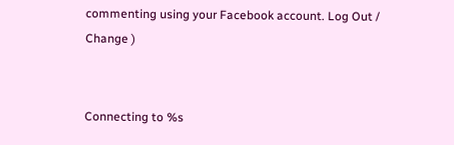commenting using your Facebook account. Log Out /  Change )


Connecting to %s